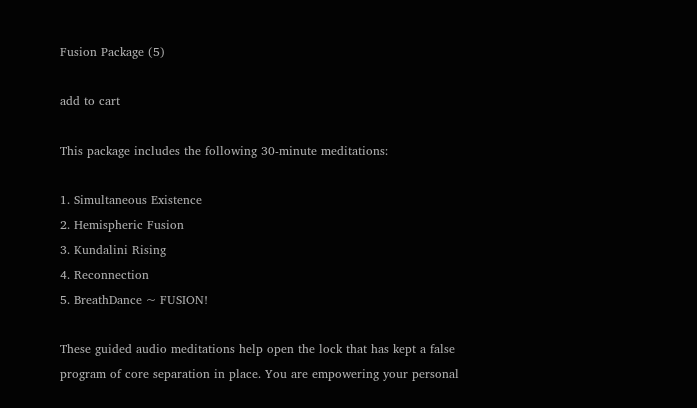Fusion Package (5)

add to cart

This package includes the following 30-minute meditations:

1. Simultaneous Existence
2. Hemispheric Fusion
3. Kundalini Rising
4. Reconnection
5. BreathDance ~ FUSION!

These guided audio meditations help open the lock that has kept a false program of core separation in place. You are empowering your personal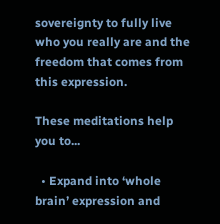sovereignty to fully live who you really are and the freedom that comes from this expression.

These meditations help you to...

  • Expand into ‘whole brain’ expression and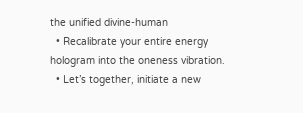the unified divine-human
  • Recalibrate your entire energy hologram into the oneness vibration.
  • Let’s together, initiate a new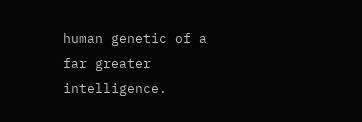human genetic of a far greater intelligence.